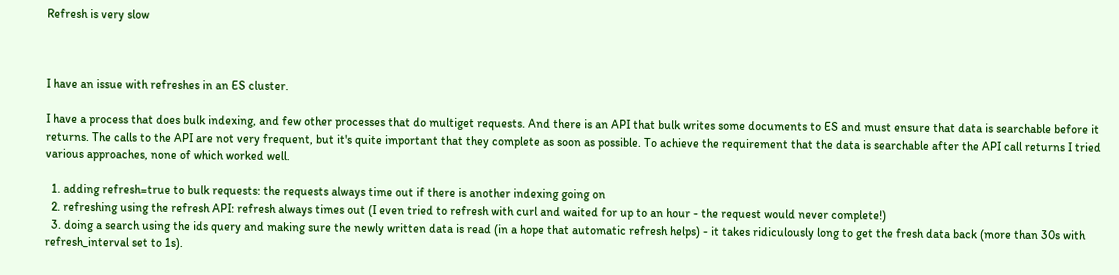Refresh is very slow



I have an issue with refreshes in an ES cluster.

I have a process that does bulk indexing, and few other processes that do multiget requests. And there is an API that bulk writes some documents to ES and must ensure that data is searchable before it returns. The calls to the API are not very frequent, but it's quite important that they complete as soon as possible. To achieve the requirement that the data is searchable after the API call returns I tried various approaches, none of which worked well.

  1. adding refresh=true to bulk requests: the requests always time out if there is another indexing going on
  2. refreshing using the refresh API: refresh always times out (I even tried to refresh with curl and waited for up to an hour - the request would never complete!)
  3. doing a search using the ids query and making sure the newly written data is read (in a hope that automatic refresh helps) - it takes ridiculously long to get the fresh data back (more than 30s with refresh_interval set to 1s).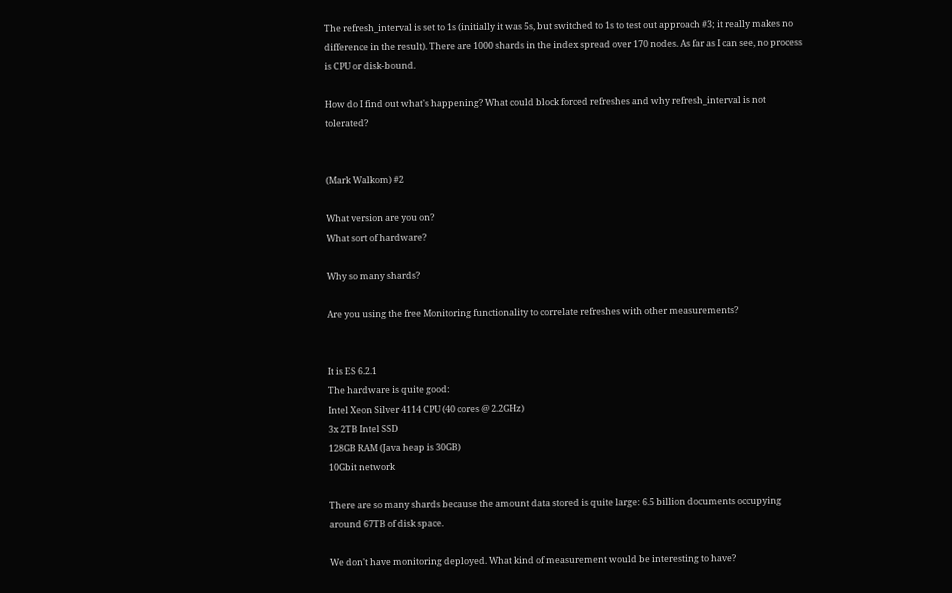The refresh_interval is set to 1s (initially it was 5s, but switched to 1s to test out approach #3; it really makes no difference in the result). There are 1000 shards in the index spread over 170 nodes. As far as I can see, no process is CPU or disk-bound.

How do I find out what's happening? What could block forced refreshes and why refresh_interval is not tolerated?


(Mark Walkom) #2

What version are you on?
What sort of hardware?

Why so many shards?

Are you using the free Monitoring functionality to correlate refreshes with other measurements?


It is ES 6.2.1
The hardware is quite good:
Intel Xeon Silver 4114 CPU (40 cores @ 2.2GHz)
3x 2TB Intel SSD
128GB RAM (Java heap is 30GB)
10Gbit network

There are so many shards because the amount data stored is quite large: 6.5 billion documents occupying around 67TB of disk space.

We don't have monitoring deployed. What kind of measurement would be interesting to have?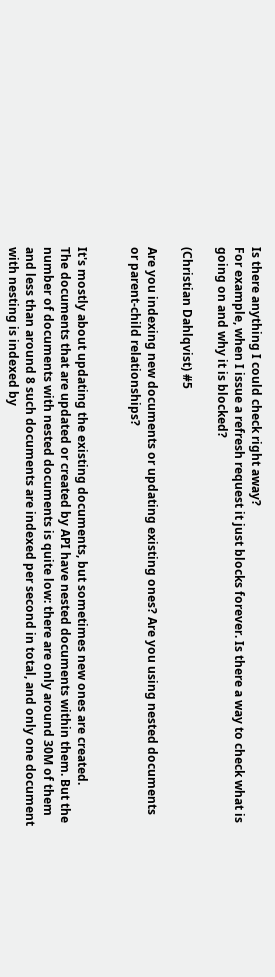Is there anything I could check right away?
For example, when I issue a refresh request it just blocks forever. Is there a way to check what is going on and why it is blocked?

(Christian Dahlqvist) #5

Are you indexing new documents or updating existing ones? Are you using nested documents or parent-child relationships?


It's mostly about updating the existing documents, but sometimes new ones are created.
The documents that are updated or created by API have nested documents within them. But the number of documents with nested documents is quite low: there are only around 30M of them and less than around 8 such documents are indexed per second in total, and only one document with nesting is indexed by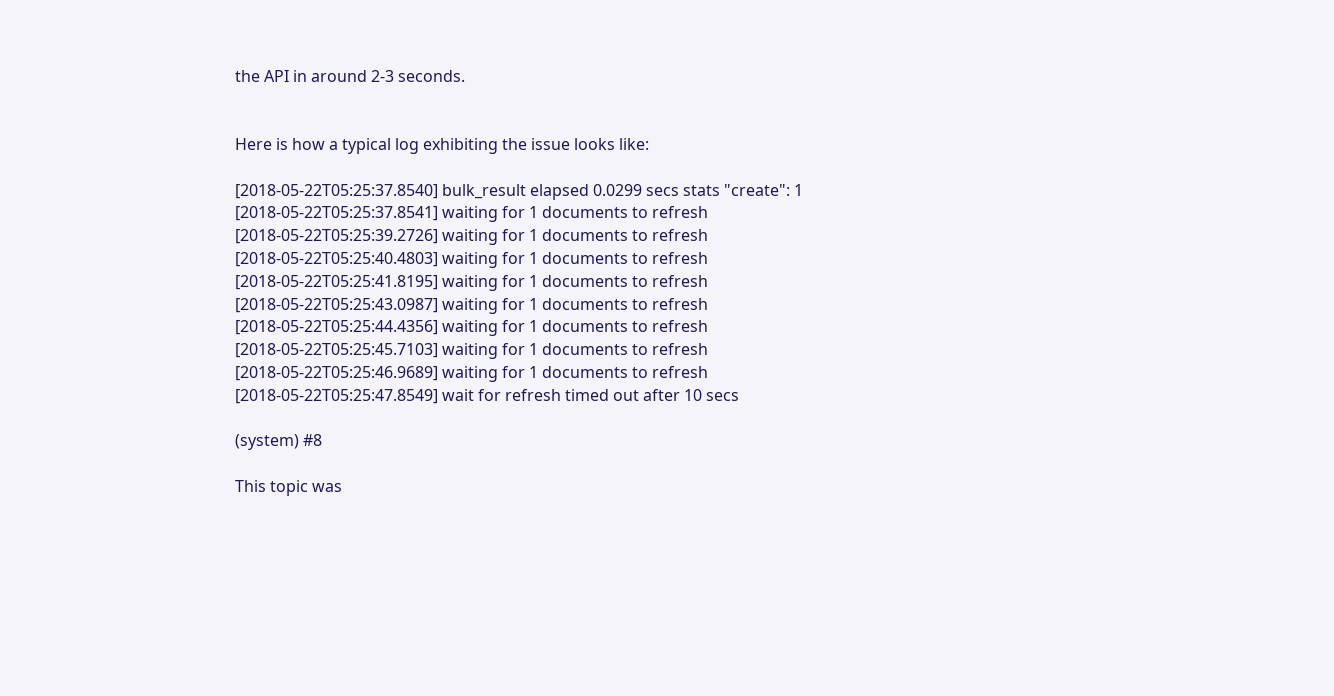the API in around 2-3 seconds.


Here is how a typical log exhibiting the issue looks like:

[2018-05-22T05:25:37.8540] bulk_result elapsed 0.0299 secs stats "create": 1
[2018-05-22T05:25:37.8541] waiting for 1 documents to refresh
[2018-05-22T05:25:39.2726] waiting for 1 documents to refresh
[2018-05-22T05:25:40.4803] waiting for 1 documents to refresh
[2018-05-22T05:25:41.8195] waiting for 1 documents to refresh
[2018-05-22T05:25:43.0987] waiting for 1 documents to refresh
[2018-05-22T05:25:44.4356] waiting for 1 documents to refresh
[2018-05-22T05:25:45.7103] waiting for 1 documents to refresh
[2018-05-22T05:25:46.9689] waiting for 1 documents to refresh
[2018-05-22T05:25:47.8549] wait for refresh timed out after 10 secs

(system) #8

This topic was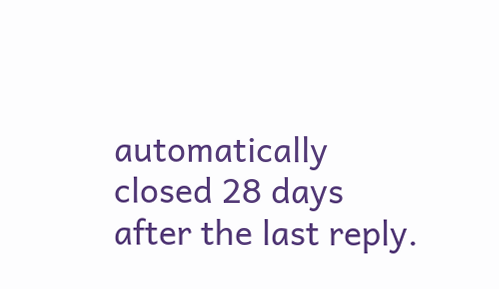automatically closed 28 days after the last reply.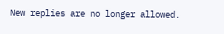New replies are no longer allowed.